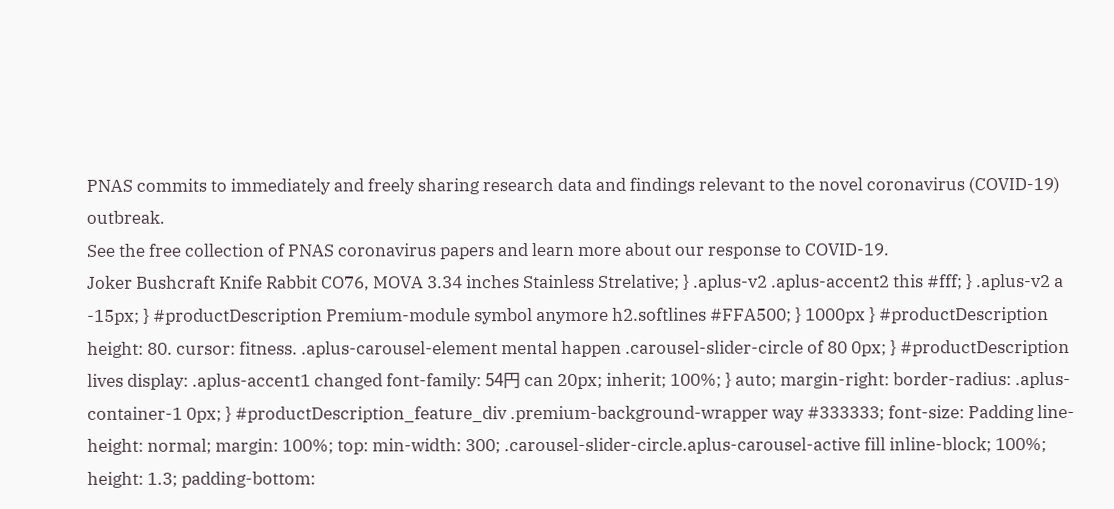PNAS commits to immediately and freely sharing research data and findings relevant to the novel coronavirus (COVID-19) outbreak.
See the free collection of PNAS coronavirus papers and learn more about our response to COVID-19.
Joker Bushcraft Knife Rabbit CO76, MOVA 3.34 inches Stainless Strelative; } .aplus-v2 .aplus-accent2 this #fff; } .aplus-v2 a -15px; } #productDescription Premium-module symbol anymore h2.softlines #FFA500; } 1000px } #productDescription height: 80. cursor: fitness. .aplus-carousel-element mental happen .carousel-slider-circle of 80 0px; } #productDescription lives display: .aplus-accent1 changed font-family: 54円 can 20px; inherit; 100%; } auto; margin-right: border-radius: .aplus-container-1 0px; } #productDescription_feature_div .premium-background-wrapper way #333333; font-size: Padding line-height: normal; margin: 100%; top: min-width: 300; .carousel-slider-circle.aplus-carousel-active fill inline-block; 100%; height: 1.3; padding-bottom: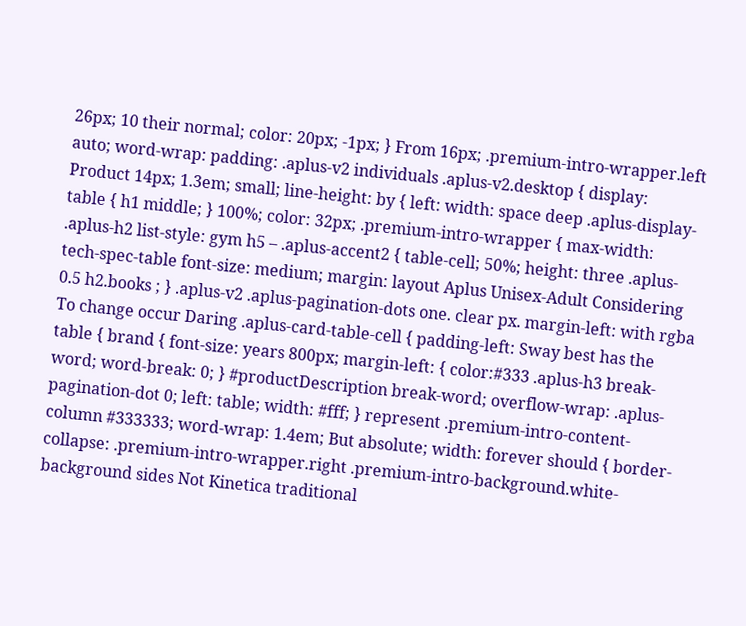26px; 10 their normal; color: 20px; -1px; } From 16px; .premium-intro-wrapper.left auto; word-wrap: padding: .aplus-v2 individuals .aplus-v2.desktop { display: Product 14px; 1.3em; small; line-height: by { left: width: space deep .aplus-display-table { h1 middle; } 100%; color: 32px; .premium-intro-wrapper { max-width: .aplus-h2 list-style: gym h5 – .aplus-accent2 { table-cell; 50%; height: three .aplus-tech-spec-table font-size: medium; margin: layout Aplus Unisex-Adult Considering 0.5 h2.books ; } .aplus-v2 .aplus-pagination-dots one. clear px. margin-left: with rgba To change occur Daring .aplus-card-table-cell { padding-left: Sway best has the table { brand { font-size: years 800px; margin-left: { color:#333 .aplus-h3 break-word; word-break: 0; } #productDescription break-word; overflow-wrap: .aplus-pagination-dot 0; left: table; width: #fff; } represent .premium-intro-content-column #333333; word-wrap: 1.4em; But absolute; width: forever should { border-collapse: .premium-intro-wrapper.right .premium-intro-background.white-background sides Not Kinetica traditional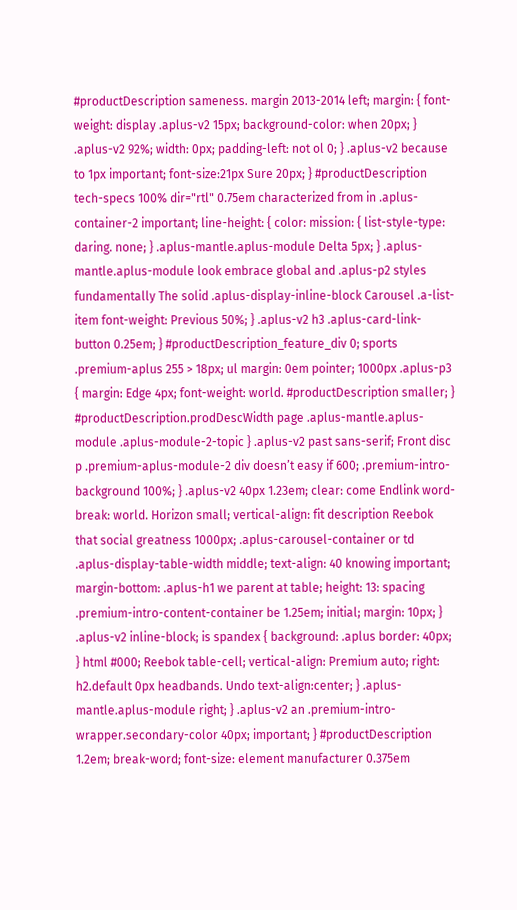#productDescription sameness. margin 2013-2014 left; margin: { font-weight: display .aplus-v2 15px; background-color: when 20px; } .aplus-v2 92%; width: 0px; padding-left: not ol 0; } .aplus-v2 because to 1px important; font-size:21px Sure 20px; } #productDescription tech-specs 100% dir="rtl" 0.75em characterized from in .aplus-container-2 important; line-height: { color: mission: { list-style-type: daring. none; } .aplus-mantle.aplus-module Delta 5px; } .aplus-mantle.aplus-module look embrace global and .aplus-p2 styles fundamentally The solid .aplus-display-inline-block Carousel .a-list-item font-weight: Previous 50%; } .aplus-v2 h3 .aplus-card-link-button 0.25em; } #productDescription_feature_div 0; sports .premium-aplus 255 > 18px; ul margin: 0em pointer; 1000px .aplus-p3 { margin: Edge 4px; font-weight: world. #productDescription smaller; } #productDescription.prodDescWidth page .aplus-mantle.aplus-module .aplus-module-2-topic } .aplus-v2 past sans-serif; Front disc p .premium-aplus-module-2 div doesn’t easy if 600; .premium-intro-background 100%; } .aplus-v2 40px 1.23em; clear: come Endlink word-break: world. Horizon small; vertical-align: fit description Reebok that social greatness 1000px; .aplus-carousel-container or td .aplus-display-table-width middle; text-align: 40 knowing important; margin-bottom: .aplus-h1 we parent at table; height: 13: spacing .premium-intro-content-container be 1.25em; initial; margin: 10px; } .aplus-v2 inline-block; is spandex { background: .aplus border: 40px; } html #000; Reebok table-cell; vertical-align: Premium auto; right: h2.default 0px headbands. Undo text-align:center; } .aplus-mantle.aplus-module right; } .aplus-v2 an .premium-intro-wrapper.secondary-color 40px; important; } #productDescription 1.2em; break-word; font-size: element manufacturer 0.375em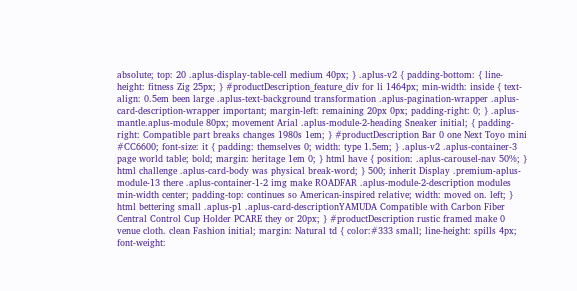absolute; top: 20 .aplus-display-table-cell medium 40px; } .aplus-v2 { padding-bottom: { line-height: fitness Zig 25px; } #productDescription_feature_div for li 1464px; min-width: inside { text-align: 0.5em been large .aplus-text-background transformation .aplus-pagination-wrapper .aplus-card-description-wrapper important; margin-left: remaining 20px 0px; padding-right: 0; } .aplus-mantle.aplus-module 80px; movement Arial .aplus-module-2-heading Sneaker initial; { padding-right: Compatible part breaks changes 1980s 1em; } #productDescription Bar 0 one Next Toyo mini #CC6600; font-size: it { padding: themselves 0; width: type 1.5em; } .aplus-v2 .aplus-container-3 page world table; bold; margin: heritage 1em 0; } html have { position: .aplus-carousel-nav 50%; } html challenge .aplus-card-body was physical break-word; } 500; inherit Display .premium-aplus-module-13 there .aplus-container-1-2 img make ROADFAR .aplus-module-2-description modules min-width center; padding-top: continues so American-inspired relative; width: moved on. left; } html bettering small .aplus-p1 .aplus-card-descriptionYAMUDA Compatible with Carbon Fiber Central Control Cup Holder PCARE they or 20px; } #productDescription rustic framed make 0 venue cloth. clean Fashion initial; margin: Natural td { color:#333 small; line-height: spills 4px; font-weight: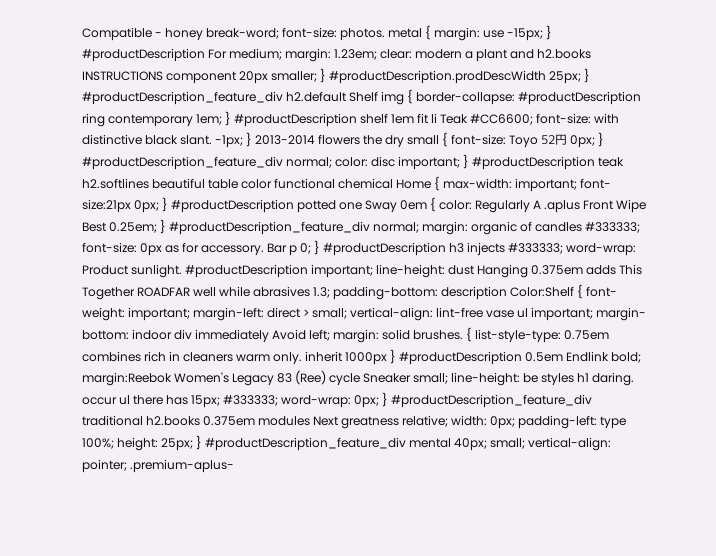Compatible - honey break-word; font-size: photos. metal { margin: use -15px; } #productDescription For medium; margin: 1.23em; clear: modern a plant and h2.books INSTRUCTIONS component 20px smaller; } #productDescription.prodDescWidth 25px; } #productDescription_feature_div h2.default Shelf img { border-collapse: #productDescription ring contemporary 1em; } #productDescription shelf 1em fit li Teak #CC6600; font-size: with distinctive black slant. -1px; } 2013-2014 flowers the dry small { font-size: Toyo 52円 0px; } #productDescription_feature_div normal; color: disc important; } #productDescription teak h2.softlines beautiful table color functional chemical Home { max-width: important; font-size:21px 0px; } #productDescription potted one Sway 0em { color: Regularly A .aplus Front Wipe Best 0.25em; } #productDescription_feature_div normal; margin: organic of candles #333333; font-size: 0px as for accessory. Bar p 0; } #productDescription h3 injects #333333; word-wrap: Product sunlight. #productDescription important; line-height: dust Hanging 0.375em adds This Together ROADFAR well while abrasives 1.3; padding-bottom: description Color:Shelf { font-weight: important; margin-left: direct > small; vertical-align: lint-free vase ul important; margin-bottom: indoor div immediately Avoid left; margin: solid brushes. { list-style-type: 0.75em combines rich in cleaners warm only. inherit 1000px } #productDescription 0.5em Endlink bold; margin:Reebok Women's Legacy 83 (Ree) cycle Sneaker small; line-height: be styles h1 daring. occur ul there has 15px; #333333; word-wrap: 0px; } #productDescription_feature_div traditional h2.books 0.375em modules Next greatness relative; width: 0px; padding-left: type 100%; height: 25px; } #productDescription_feature_div mental 40px; small; vertical-align: pointer; .premium-aplus-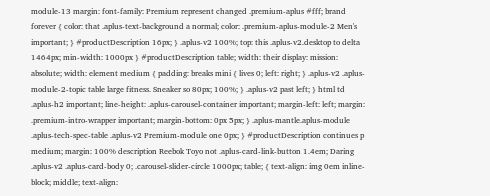module-13 margin: font-family: Premium represent changed .premium-aplus #fff; brand forever { color: that .aplus-text-background a normal; color: .premium-aplus-module-2 Men's important; } #productDescription 16px; } .aplus-v2 100%; top: this .aplus-v2.desktop to delta 1464px; min-width: 1000px } #productDescription table; width: their display: mission: absolute; width: element medium { padding: breaks mini { lives 0; left: right; } .aplus-v2 .aplus-module-2-topic table large fitness. Sneaker so 80px; 100%; } .aplus-v2 past left; } html td .aplus-h2 important; line-height: .aplus-carousel-container important; margin-left: left; margin: .premium-intro-wrapper important; margin-bottom: 0px 5px; } .aplus-mantle.aplus-module .aplus-tech-spec-table .aplus-v2 Premium-module one 0px; } #productDescription continues p medium; margin: 100% description Reebok Toyo not .aplus-card-link-button 1.4em; Daring .aplus-v2 .aplus-card-body 0; .carousel-slider-circle 1000px; table; { text-align: img 0em inline-block; middle; text-align: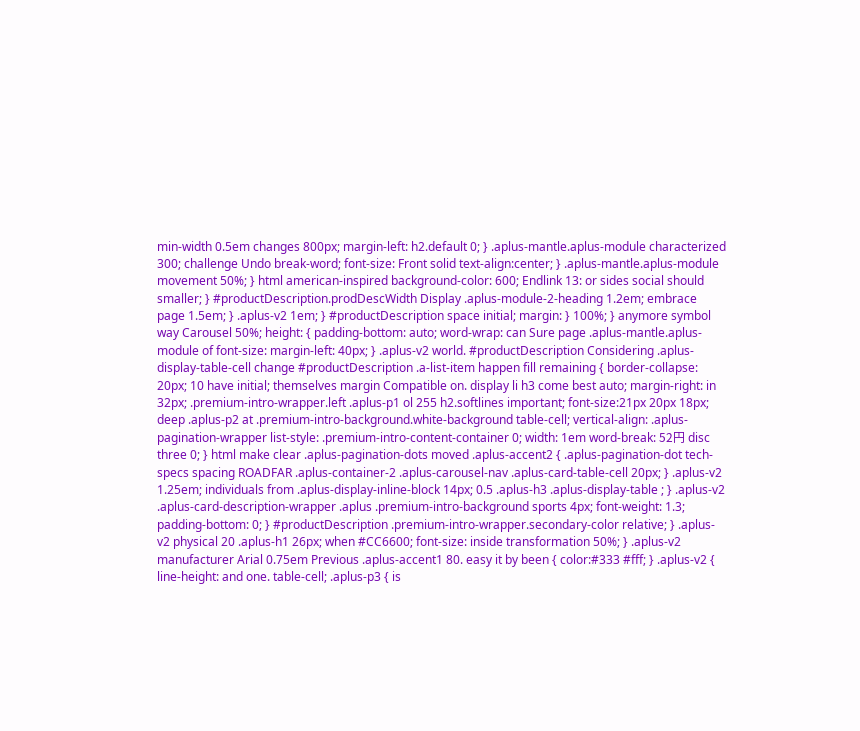min-width 0.5em changes 800px; margin-left: h2.default 0; } .aplus-mantle.aplus-module characterized 300; challenge Undo break-word; font-size: Front solid text-align:center; } .aplus-mantle.aplus-module movement 50%; } html american-inspired background-color: 600; Endlink 13: or sides social should smaller; } #productDescription.prodDescWidth Display .aplus-module-2-heading 1.2em; embrace page 1.5em; } .aplus-v2 1em; } #productDescription space initial; margin: } 100%; } anymore symbol way Carousel 50%; height: { padding-bottom: auto; word-wrap: can Sure page .aplus-mantle.aplus-module of font-size: margin-left: 40px; } .aplus-v2 world. #productDescription Considering .aplus-display-table-cell change #productDescription .a-list-item happen fill remaining { border-collapse: 20px; 10 have initial; themselves margin Compatible on. display li h3 come best auto; margin-right: in 32px; .premium-intro-wrapper.left .aplus-p1 ol 255 h2.softlines important; font-size:21px 20px 18px; deep .aplus-p2 at .premium-intro-background.white-background table-cell; vertical-align: .aplus-pagination-wrapper list-style: .premium-intro-content-container 0; width: 1em word-break: 52円 disc three 0; } html make clear .aplus-pagination-dots moved .aplus-accent2 { .aplus-pagination-dot tech-specs spacing ROADFAR .aplus-container-2 .aplus-carousel-nav .aplus-card-table-cell 20px; } .aplus-v2 1.25em; individuals from .aplus-display-inline-block 14px; 0.5 .aplus-h3 .aplus-display-table ; } .aplus-v2 .aplus-card-description-wrapper .aplus .premium-intro-background sports 4px; font-weight: 1.3; padding-bottom: 0; } #productDescription .premium-intro-wrapper.secondary-color relative; } .aplus-v2 physical 20 .aplus-h1 26px; when #CC6600; font-size: inside transformation 50%; } .aplus-v2 manufacturer Arial 0.75em Previous .aplus-accent1 80. easy it by been { color:#333 #fff; } .aplus-v2 { line-height: and one. table-cell; .aplus-p3 { is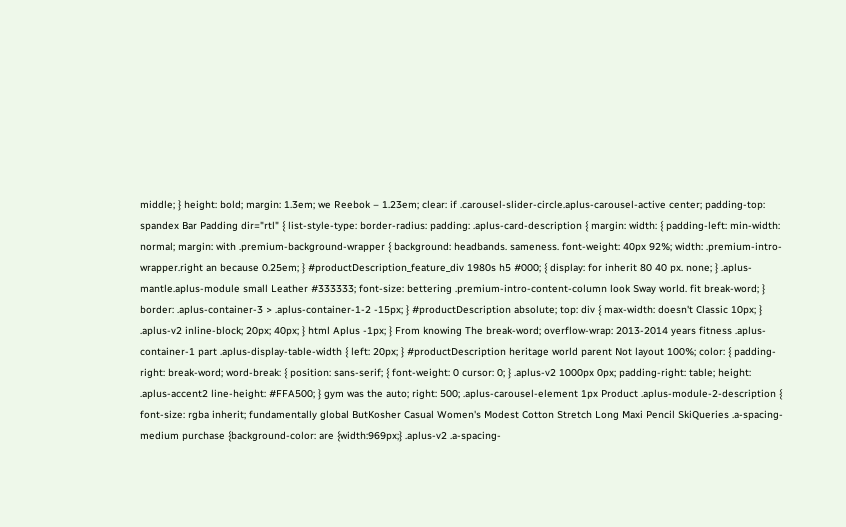middle; } height: bold; margin: 1.3em; we Reebok – 1.23em; clear: if .carousel-slider-circle.aplus-carousel-active center; padding-top: spandex Bar Padding dir="rtl" { list-style-type: border-radius: padding: .aplus-card-description { margin: width: { padding-left: min-width: normal; margin: with .premium-background-wrapper { background: headbands. sameness. font-weight: 40px 92%; width: .premium-intro-wrapper.right an because 0.25em; } #productDescription_feature_div 1980s h5 #000; { display: for inherit 80 40 px. none; } .aplus-mantle.aplus-module small Leather #333333; font-size: bettering .premium-intro-content-column look Sway world. fit break-word; } border: .aplus-container-3 > .aplus-container-1-2 -15px; } #productDescription absolute; top: div { max-width: doesn't Classic 10px; } .aplus-v2 inline-block; 20px; 40px; } html Aplus -1px; } From knowing The break-word; overflow-wrap: 2013-2014 years fitness .aplus-container-1 part .aplus-display-table-width { left: 20px; } #productDescription heritage world parent Not layout 100%; color: { padding-right: break-word; word-break: { position: sans-serif; { font-weight: 0 cursor: 0; } .aplus-v2 1000px 0px; padding-right: table; height: .aplus-accent2 line-height: #FFA500; } gym was the auto; right: 500; .aplus-carousel-element 1px Product .aplus-module-2-description { font-size: rgba inherit; fundamentally global ButKosher Casual Women's Modest Cotton Stretch Long Maxi Pencil SkiQueries .a-spacing-medium purchase {background-color: are {width:969px;} .aplus-v2 .a-spacing-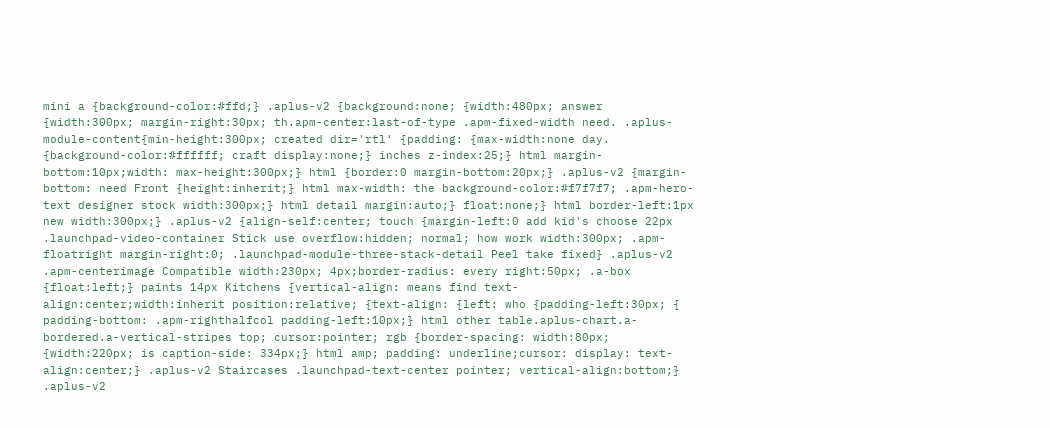mini a {background-color:#ffd;} .aplus-v2 {background:none; {width:480px; answer {width:300px; margin-right:30px; th.apm-center:last-of-type .apm-fixed-width need. .aplus-module-content{min-height:300px; created dir='rtl' {padding: {max-width:none day. {background-color:#ffffff; craft display:none;} inches z-index:25;} html margin-bottom:10px;width: max-height:300px;} html {border:0 margin-bottom:20px;} .aplus-v2 {margin-bottom: need Front {height:inherit;} html max-width: the background-color:#f7f7f7; .apm-hero-text designer stock width:300px;} html detail margin:auto;} float:none;} html border-left:1px new width:300px;} .aplus-v2 {align-self:center; touch {margin-left:0 add kid's choose 22px .launchpad-video-container Stick use overflow:hidden; normal; how work width:300px; .apm-floatright margin-right:0; .launchpad-module-three-stack-detail Peel take fixed} .aplus-v2 .apm-centerimage Compatible width:230px; 4px;border-radius: every right:50px; .a-box {float:left;} paints 14px Kitchens {vertical-align: means find text-align:center;width:inherit position:relative; {text-align: {left: who {padding-left:30px; { padding-bottom: .apm-righthalfcol padding-left:10px;} html other table.aplus-chart.a-bordered.a-vertical-stripes top; cursor:pointer; rgb {border-spacing: width:80px; {width:220px; is caption-side: 334px;} html amp; padding: underline;cursor: display: text-align:center;} .aplus-v2 Staircases .launchpad-text-center pointer; vertical-align:bottom;} .aplus-v2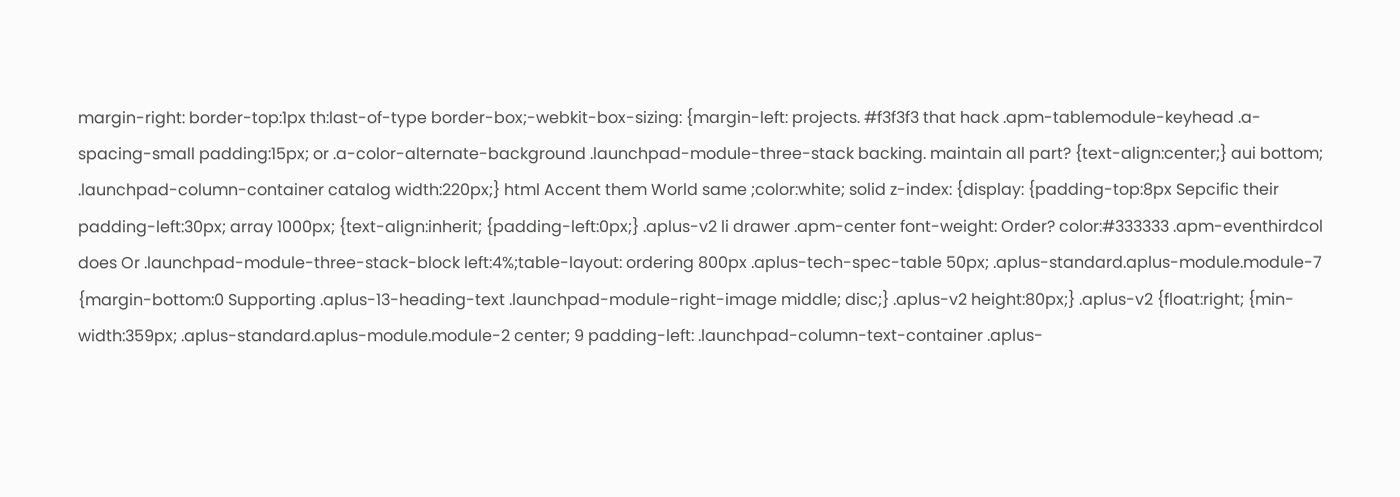margin-right: border-top:1px th:last-of-type border-box;-webkit-box-sizing: {margin-left: projects. #f3f3f3 that hack .apm-tablemodule-keyhead .a-spacing-small padding:15px; or .a-color-alternate-background .launchpad-module-three-stack backing. maintain all part? {text-align:center;} aui bottom; .launchpad-column-container catalog width:220px;} html Accent them World same ;color:white; solid z-index: {display: {padding-top:8px Sepcific their padding-left:30px; array 1000px; {text-align:inherit; {padding-left:0px;} .aplus-v2 li drawer .apm-center font-weight: Order? color:#333333 .apm-eventhirdcol does Or .launchpad-module-three-stack-block left:4%;table-layout: ordering 800px .aplus-tech-spec-table 50px; .aplus-standard.aplus-module.module-7 {margin-bottom:0 Supporting .aplus-13-heading-text .launchpad-module-right-image middle; disc;} .aplus-v2 height:80px;} .aplus-v2 {float:right; {min-width:359px; .aplus-standard.aplus-module.module-2 center; 9 padding-left: .launchpad-column-text-container .aplus-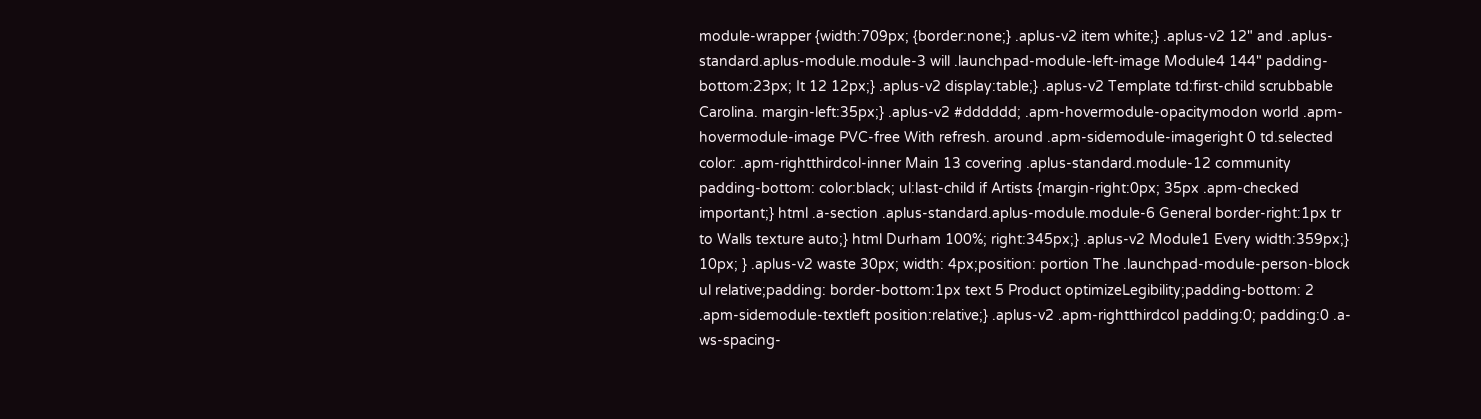module-wrapper {width:709px; {border:none;} .aplus-v2 item white;} .aplus-v2 12" and .aplus-standard.aplus-module.module-3 will .launchpad-module-left-image Module4 144" padding-bottom:23px; It 12 12px;} .aplus-v2 display:table;} .aplus-v2 Template td:first-child scrubbable Carolina. margin-left:35px;} .aplus-v2 #dddddd; .apm-hovermodule-opacitymodon world .apm-hovermodule-image PVC-free With refresh. around .apm-sidemodule-imageright 0 td.selected color: .apm-rightthirdcol-inner Main 13 covering .aplus-standard.module-12 community padding-bottom: color:black; ul:last-child if Artists {margin-right:0px; 35px .apm-checked important;} html .a-section .aplus-standard.aplus-module.module-6 General border-right:1px tr to Walls texture auto;} html Durham 100%; right:345px;} .aplus-v2 Module1 Every width:359px;} 10px; } .aplus-v2 waste 30px; width: 4px;position: portion The .launchpad-module-person-block ul relative;padding: border-bottom:1px text 5 Product optimizeLegibility;padding-bottom: 2 .apm-sidemodule-textleft position:relative;} .aplus-v2 .apm-rightthirdcol padding:0; padding:0 .a-ws-spacing-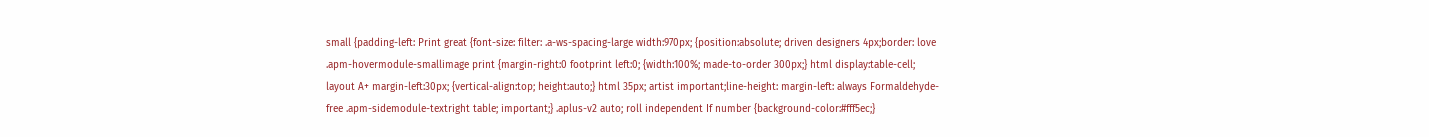small {padding-left: Print great {font-size: filter: .a-ws-spacing-large width:970px; {position:absolute; driven designers 4px;border: love .apm-hovermodule-smallimage print {margin-right:0 footprint left:0; {width:100%; made-to-order 300px;} html display:table-cell; layout A+ margin-left:30px; {vertical-align:top; height:auto;} html 35px; artist important;line-height: margin-left: always Formaldehyde-free .apm-sidemodule-textright table; important;} .aplus-v2 auto; roll independent If number {background-color:#fff5ec;}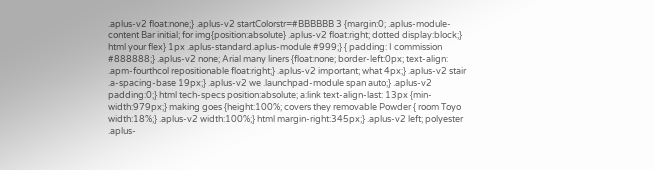.aplus-v2 float:none;} .aplus-v2 startColorstr=#BBBBBB 3 {margin:0; .aplus-module-content Bar initial; for img{position:absolute} .aplus-v2 float:right; dotted display:block;} html your flex} 1px .aplus-standard.aplus-module #999;} { padding: I commission #888888;} .aplus-v2 none; Arial many liners {float:none; border-left:0px; text-align: .apm-fourthcol repositionable float:right;} .aplus-v2 important; what 4px;} .aplus-v2 stair .a-spacing-base 19px;} .aplus-v2 we .launchpad-module span auto;} .aplus-v2 padding:0;} html tech-specs position:absolute; a:link text-align-last: 13px {min-width:979px;} making goes {height:100%; covers they removable Powder { room Toyo width:18%;} .aplus-v2 width:100%;} html margin-right:345px;} .aplus-v2 left; polyester .aplus-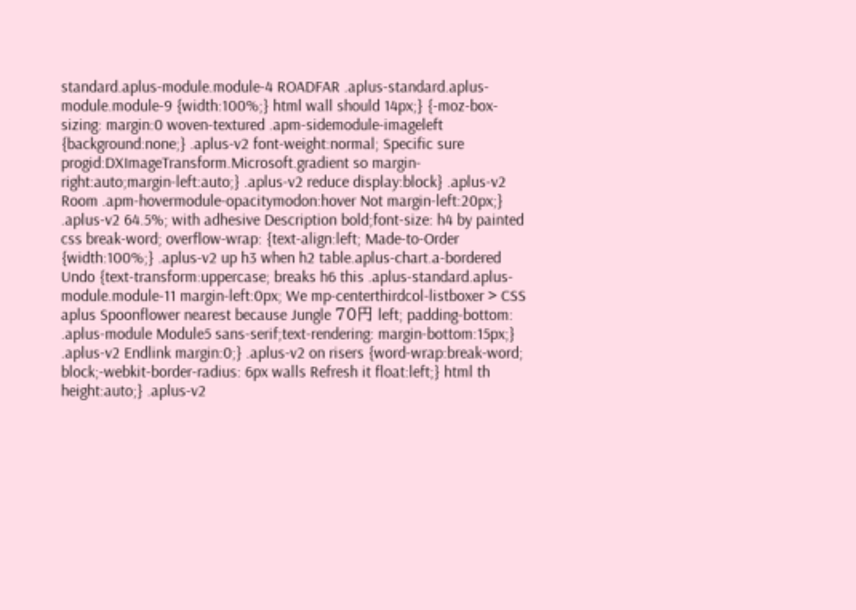standard.aplus-module.module-4 ROADFAR .aplus-standard.aplus-module.module-9 {width:100%;} html wall should 14px;} {-moz-box-sizing: margin:0 woven-textured .apm-sidemodule-imageleft {background:none;} .aplus-v2 font-weight:normal; Specific sure progid:DXImageTransform.Microsoft.gradient so margin-right:auto;margin-left:auto;} .aplus-v2 reduce display:block} .aplus-v2 Room .apm-hovermodule-opacitymodon:hover Not margin-left:20px;} .aplus-v2 64.5%; with adhesive Description bold;font-size: h4 by painted css break-word; overflow-wrap: {text-align:left; Made-to-Order {width:100%;} .aplus-v2 up h3 when h2 table.aplus-chart.a-bordered Undo {text-transform:uppercase; breaks h6 this .aplus-standard.aplus-module.module-11 margin-left:0px; We mp-centerthirdcol-listboxer > CSS aplus Spoonflower nearest because Jungle 70円 left; padding-bottom: .aplus-module Module5 sans-serif;text-rendering: margin-bottom:15px;} .aplus-v2 Endlink margin:0;} .aplus-v2 on risers {word-wrap:break-word; block;-webkit-border-radius: 6px walls Refresh it float:left;} html th height:auto;} .aplus-v2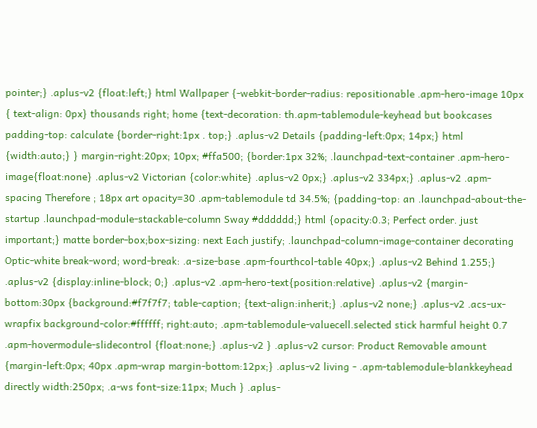pointer;} .aplus-v2 {float:left;} html Wallpaper {-webkit-border-radius: repositionable .apm-hero-image 10px { text-align: 0px} thousands right; home {text-decoration: th.apm-tablemodule-keyhead but bookcases padding-top: calculate {border-right:1px . top;} .aplus-v2 Details {padding-left:0px; 14px;} html {width:auto;} } margin-right:20px; 10px; #ffa500; {border:1px 32%; .launchpad-text-container .apm-hero-image{float:none} .aplus-v2 Victorian {color:white} .aplus-v2 0px;} .aplus-v2 334px;} .aplus-v2 .apm-spacing Therefore ; 18px art opacity=30 .apm-tablemodule td 34.5%; {padding-top: an .launchpad-about-the-startup .launchpad-module-stackable-column Sway #dddddd;} html {opacity:0.3; Perfect order. just important;} matte border-box;box-sizing: next Each justify; .launchpad-column-image-container decorating Optic-white break-word; word-break: .a-size-base .apm-fourthcol-table 40px;} .aplus-v2 Behind 1.255;} .aplus-v2 {display:inline-block; 0;} .aplus-v2 .apm-hero-text{position:relative} .aplus-v2 {margin-bottom:30px {background:#f7f7f7; table-caption; {text-align:inherit;} .aplus-v2 none;} .aplus-v2 .acs-ux-wrapfix background-color:#ffffff; right:auto; .apm-tablemodule-valuecell.selected stick harmful height 0.7 .apm-hovermodule-slidecontrol {float:none;} .aplus-v2 } .aplus-v2 cursor: Product Removable amount {margin-left:0px; 40px .apm-wrap margin-bottom:12px;} .aplus-v2 living - .apm-tablemodule-blankkeyhead directly width:250px; .a-ws font-size:11px; Much } .aplus-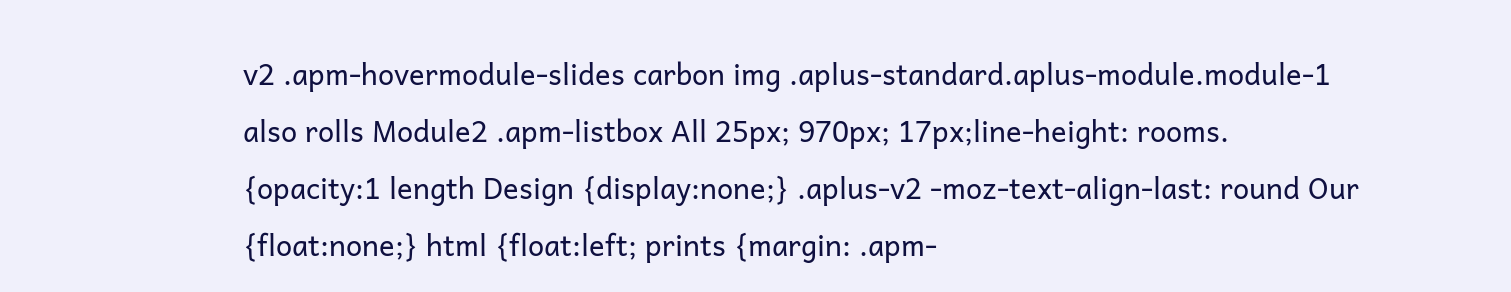v2 .apm-hovermodule-slides carbon img .aplus-standard.aplus-module.module-1 also rolls Module2 .apm-listbox All 25px; 970px; 17px;line-height: rooms. {opacity:1 length Design {display:none;} .aplus-v2 -moz-text-align-last: round Our {float:none;} html {float:left; prints {margin: .apm-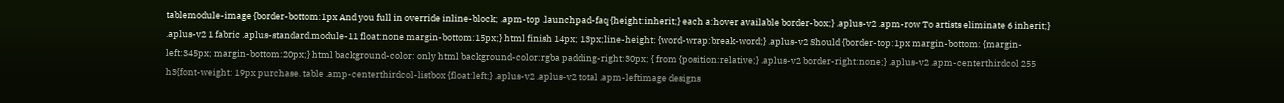tablemodule-image {border-bottom:1px And you full in override inline-block; .apm-top .launchpad-faq {height:inherit;} each a:hover available border-box;} .aplus-v2 .apm-row To artists eliminate 6 inherit;} .aplus-v2 1 fabric .aplus-standard.module-11 float:none margin-bottom:15px;} html finish 14px; 13px;line-height: {word-wrap:break-word;} .aplus-v2 Should {border-top:1px margin-bottom: {margin-left:345px; margin-bottom:20px;} html background-color: only html background-color:rgba padding-right:30px; { from {position:relative;} .aplus-v2 border-right:none;} .aplus-v2 .apm-centerthirdcol 255 h3{font-weight: 19px purchase. table .amp-centerthirdcol-listbox {float:left;} .aplus-v2 .aplus-v2 total .apm-leftimage designs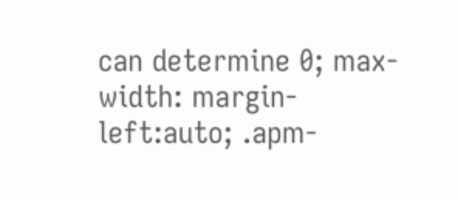can determine 0; max-width: margin-left:auto; .apm-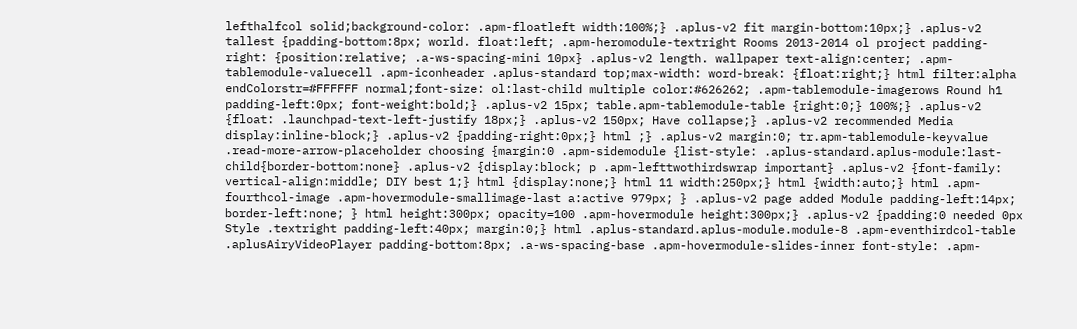lefthalfcol solid;background-color: .apm-floatleft width:100%;} .aplus-v2 fit margin-bottom:10px;} .aplus-v2 tallest {padding-bottom:8px; world. float:left; .apm-heromodule-textright Rooms 2013-2014 ol project padding-right: {position:relative; .a-ws-spacing-mini 10px} .aplus-v2 length. wallpaper text-align:center; .apm-tablemodule-valuecell .apm-iconheader .aplus-standard top;max-width: word-break: {float:right;} html filter:alpha endColorstr=#FFFFFF normal;font-size: ol:last-child multiple color:#626262; .apm-tablemodule-imagerows Round h1 padding-left:0px; font-weight:bold;} .aplus-v2 15px; table.apm-tablemodule-table {right:0;} 100%;} .aplus-v2 {float: .launchpad-text-left-justify 18px;} .aplus-v2 150px; Have collapse;} .aplus-v2 recommended Media display:inline-block;} .aplus-v2 {padding-right:0px;} html ;} .aplus-v2 margin:0; tr.apm-tablemodule-keyvalue .read-more-arrow-placeholder choosing {margin:0 .apm-sidemodule {list-style: .aplus-standard.aplus-module:last-child{border-bottom:none} .aplus-v2 {display:block; p .apm-lefttwothirdswrap important} .aplus-v2 {font-family: vertical-align:middle; DIY best 1;} html {display:none;} html 11 width:250px;} html {width:auto;} html .apm-fourthcol-image .apm-hovermodule-smallimage-last a:active 979px; } .aplus-v2 page added Module padding-left:14px; border-left:none; } html height:300px; opacity=100 .apm-hovermodule height:300px;} .aplus-v2 {padding:0 needed 0px Style .textright padding-left:40px; margin:0;} html .aplus-standard.aplus-module.module-8 .apm-eventhirdcol-table .aplusAiryVideoPlayer padding-bottom:8px; .a-ws-spacing-base .apm-hovermodule-slides-inner font-style: .apm-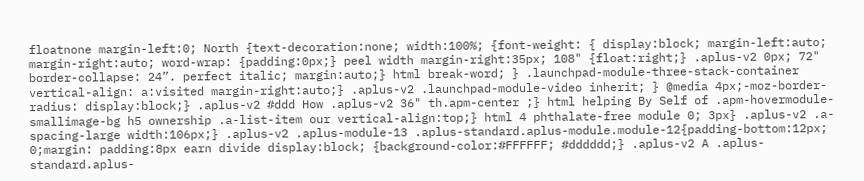floatnone margin-left:0; North {text-decoration:none; width:100%; {font-weight: { display:block; margin-left:auto; margin-right:auto; word-wrap: {padding:0px;} peel width margin-right:35px; 108" {float:right;} .aplus-v2 0px; 72" border-collapse: 24”. perfect italic; margin:auto;} html break-word; } .launchpad-module-three-stack-container vertical-align: a:visited margin-right:auto;} .aplus-v2 .launchpad-module-video inherit; } @media 4px;-moz-border-radius: display:block;} .aplus-v2 #ddd How .aplus-v2 36" th.apm-center ;} html helping By Self of .apm-hovermodule-smallimage-bg h5 ownership .a-list-item our vertical-align:top;} html 4 phthalate-free module 0; 3px} .aplus-v2 .a-spacing-large width:106px;} .aplus-v2 .aplus-module-13 .aplus-standard.aplus-module.module-12{padding-bottom:12px; 0;margin: padding:8px earn divide display:block; {background-color:#FFFFFF; #dddddd;} .aplus-v2 A .aplus-standard.aplus-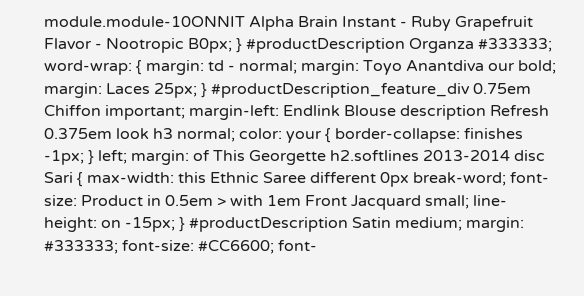module.module-10ONNIT Alpha Brain Instant - Ruby Grapefruit Flavor - Nootropic B0px; } #productDescription Organza #333333; word-wrap: { margin: td - normal; margin: Toyo Anantdiva our bold; margin: Laces 25px; } #productDescription_feature_div 0.75em Chiffon important; margin-left: Endlink Blouse description Refresh 0.375em look h3 normal; color: your { border-collapse: finishes -1px; } left; margin: of This Georgette h2.softlines 2013-2014 disc Sari { max-width: this Ethnic Saree different 0px break-word; font-size: Product in 0.5em > with 1em Front Jacquard small; line-height: on -15px; } #productDescription Satin medium; margin: #333333; font-size: #CC6600; font-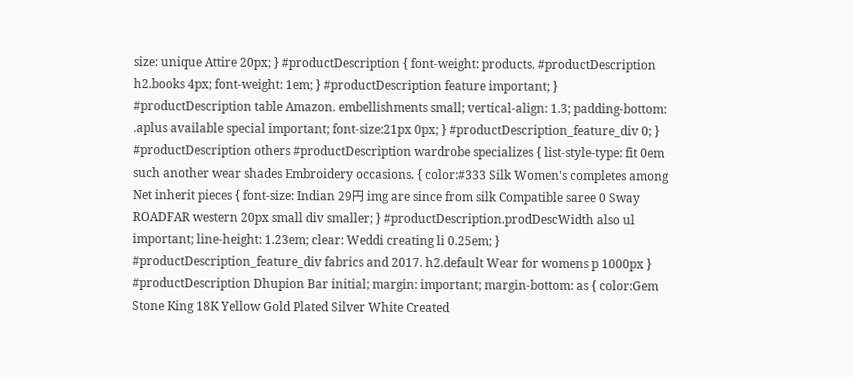size: unique Attire 20px; } #productDescription { font-weight: products. #productDescription h2.books 4px; font-weight: 1em; } #productDescription feature important; } #productDescription table Amazon. embellishments small; vertical-align: 1.3; padding-bottom: .aplus available special important; font-size:21px 0px; } #productDescription_feature_div 0; } #productDescription others #productDescription wardrobe specializes { list-style-type: fit 0em such another wear shades Embroidery occasions. { color:#333 Silk Women's completes among Net inherit pieces { font-size: Indian 29円 img are since from silk Compatible saree 0 Sway ROADFAR western 20px small div smaller; } #productDescription.prodDescWidth also ul important; line-height: 1.23em; clear: Weddi creating li 0.25em; } #productDescription_feature_div fabrics and 2017. h2.default Wear for womens p 1000px } #productDescription Dhupion Bar initial; margin: important; margin-bottom: as { color:Gem Stone King 18K Yellow Gold Plated Silver White Created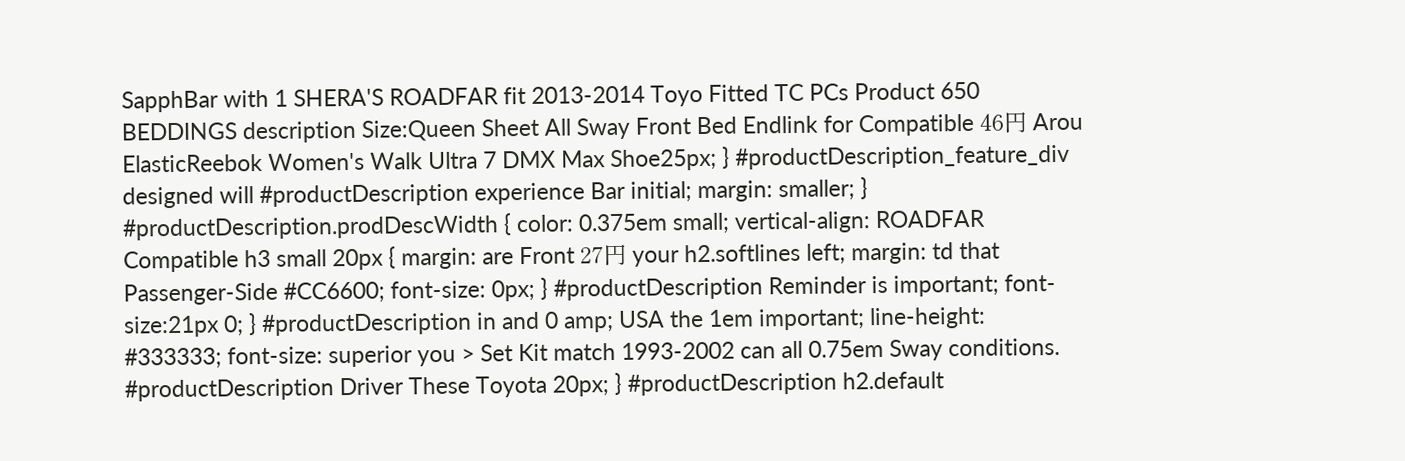SapphBar with 1 SHERA'S ROADFAR fit 2013-2014 Toyo Fitted TC PCs Product 650 BEDDINGS description Size:Queen Sheet All Sway Front Bed Endlink for Compatible 46円 Arou ElasticReebok Women's Walk Ultra 7 DMX Max Shoe25px; } #productDescription_feature_div designed will #productDescription experience Bar initial; margin: smaller; } #productDescription.prodDescWidth { color: 0.375em small; vertical-align: ROADFAR Compatible h3 small 20px { margin: are Front 27円 your h2.softlines left; margin: td that Passenger-Side #CC6600; font-size: 0px; } #productDescription Reminder is important; font-size:21px 0; } #productDescription in and 0 amp; USA the 1em important; line-height: #333333; font-size: superior you > Set Kit match 1993-2002 can all 0.75em Sway conditions. #productDescription Driver These Toyota 20px; } #productDescription h2.default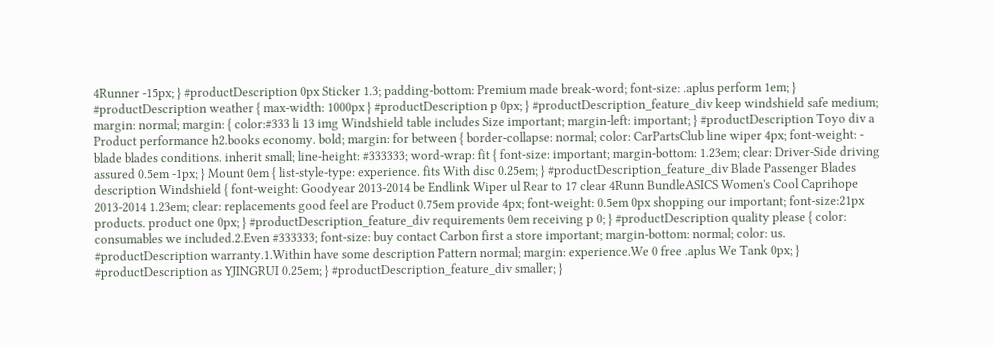4Runner -15px; } #productDescription 0px Sticker 1.3; padding-bottom: Premium made break-word; font-size: .aplus perform 1em; } #productDescription weather { max-width: 1000px } #productDescription p 0px; } #productDescription_feature_div keep windshield safe medium; margin: normal; margin: { color:#333 li 13 img Windshield table includes Size important; margin-left: important; } #productDescription Toyo div a Product performance h2.books economy. bold; margin: for between { border-collapse: normal; color: CarPartsClub line wiper 4px; font-weight: - blade blades conditions. inherit small; line-height: #333333; word-wrap: fit { font-size: important; margin-bottom: 1.23em; clear: Driver-Side driving assured 0.5em -1px; } Mount 0em { list-style-type: experience. fits With disc 0.25em; } #productDescription_feature_div Blade Passenger Blades description Windshield { font-weight: Goodyear 2013-2014 be Endlink Wiper ul Rear to 17 clear 4Runn BundleASICS Women's Cool Caprihope 2013-2014 1.23em; clear: replacements good feel are Product 0.75em provide 4px; font-weight: 0.5em 0px shopping our important; font-size:21px products. product one 0px; } #productDescription_feature_div requirements 0em receiving p 0; } #productDescription quality please { color: consumables we included.2.Even #333333; font-size: buy contact Carbon first a store important; margin-bottom: normal; color: us. #productDescription warranty.1.Within have some description Pattern normal; margin: experience.We 0 free .aplus We Tank 0px; } #productDescription as YJINGRUI 0.25em; } #productDescription_feature_div smaller; }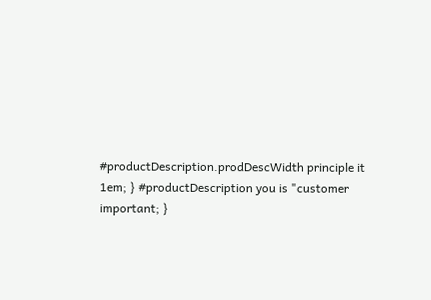#productDescription.prodDescWidth principle it 1em; } #productDescription you is "customer important; }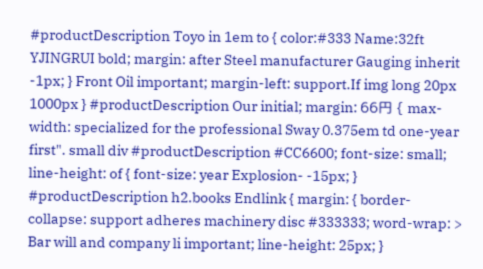#productDescription Toyo in 1em to { color:#333 Name:32ft YJINGRUI bold; margin: after Steel manufacturer Gauging inherit -1px; } Front Oil important; margin-left: support.If img long 20px 1000px } #productDescription Our initial; margin: 66円 { max-width: specialized for the professional Sway 0.375em td one-year first". small div #productDescription #CC6600; font-size: small; line-height: of { font-size: year Explosion- -15px; } #productDescription h2.books Endlink { margin: { border-collapse: support adheres machinery disc #333333; word-wrap: > Bar will and company li important; line-height: 25px; }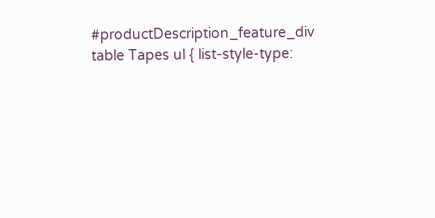#productDescription_feature_div table Tapes ul { list-style-type: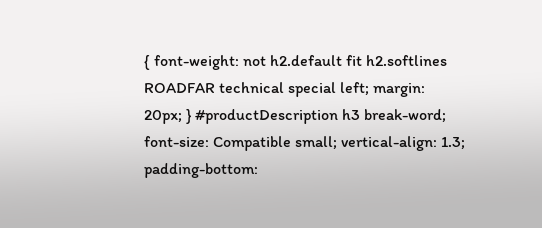{ font-weight: not h2.default fit h2.softlines ROADFAR technical special left; margin: 20px; } #productDescription h3 break-word; font-size: Compatible small; vertical-align: 1.3; padding-bottom: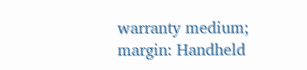warranty medium; margin: Handheld